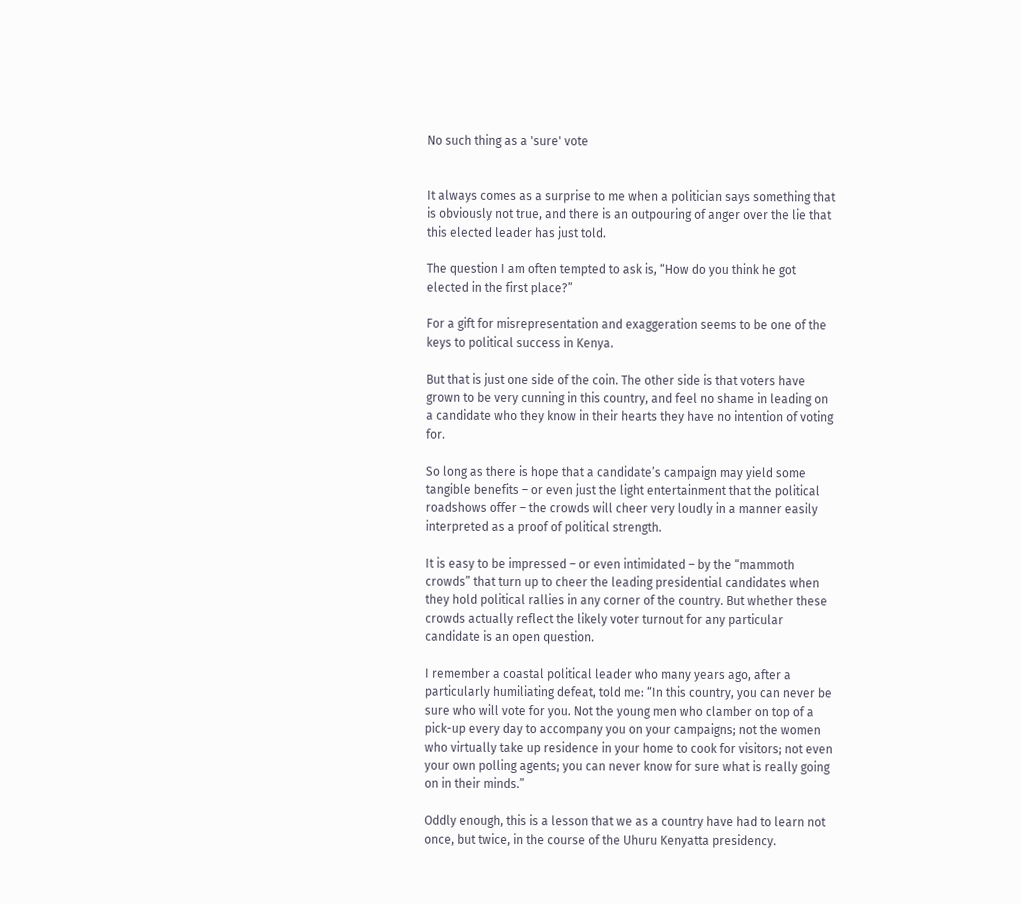No such thing as a 'sure' vote


It always comes as a surprise to me when a politician says something that is obviously not true, and there is an outpouring of anger over the lie that this elected leader has just told.

The question I am often tempted to ask is, “How do you think he got elected in the first place?”

For a gift for misrepresentation and exaggeration seems to be one of the keys to political success in Kenya.

But that is just one side of the coin. The other side is that voters have grown to be very cunning in this country, and feel no shame in leading on a candidate who they know in their hearts they have no intention of voting for.

So long as there is hope that a candidate’s campaign may yield some tangible benefits – or even just the light entertainment that the political roadshows offer – the crowds will cheer very loudly in a manner easily interpreted as a proof of political strength.

It is easy to be impressed – or even intimidated – by the “mammoth crowds” that turn up to cheer the leading presidential candidates when they hold political rallies in any corner of the country. But whether these crowds actually reflect the likely voter turnout for any particular candidate is an open question.

I remember a coastal political leader who many years ago, after a particularly humiliating defeat, told me: “In this country, you can never be sure who will vote for you. Not the young men who clamber on top of a pick-up every day to accompany you on your campaigns; not the women who virtually take up residence in your home to cook for visitors; not even your own polling agents; you can never know for sure what is really going on in their minds.”

Oddly enough, this is a lesson that we as a country have had to learn not once, but twice, in the course of the Uhuru Kenyatta presidency.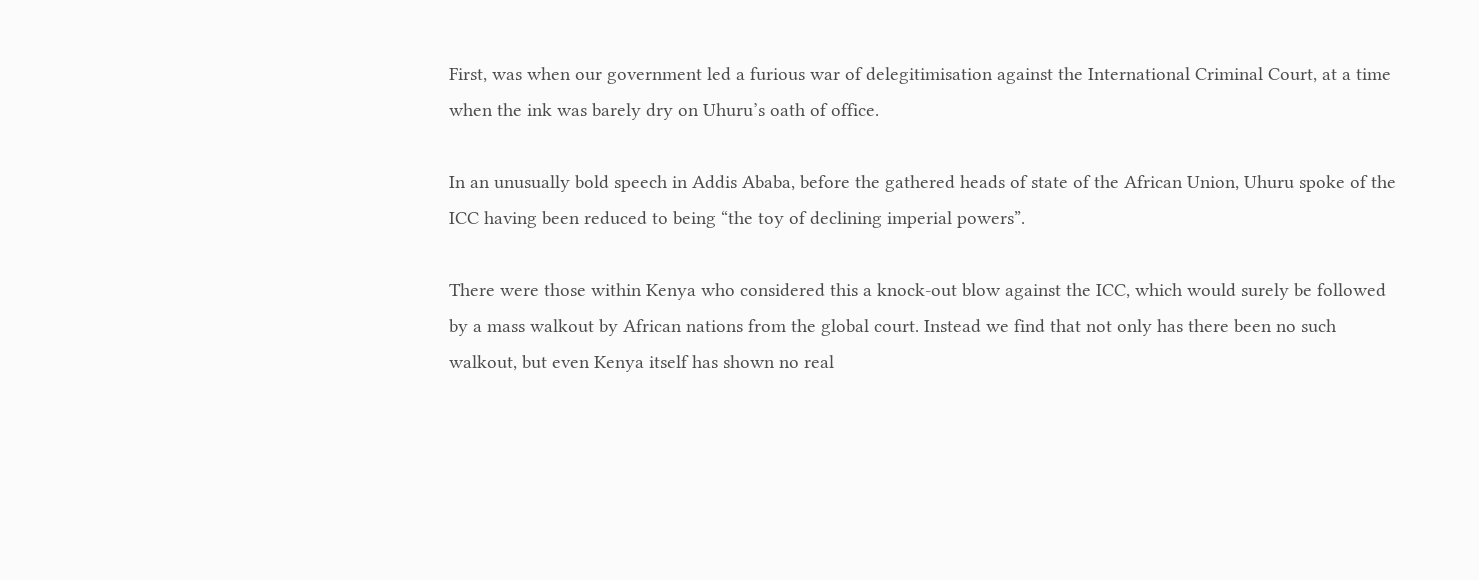First, was when our government led a furious war of delegitimisation against the International Criminal Court, at a time when the ink was barely dry on Uhuru’s oath of office.

In an unusually bold speech in Addis Ababa, before the gathered heads of state of the African Union, Uhuru spoke of the ICC having been reduced to being “the toy of declining imperial powers”.

There were those within Kenya who considered this a knock-out blow against the ICC, which would surely be followed by a mass walkout by African nations from the global court. Instead we find that not only has there been no such walkout, but even Kenya itself has shown no real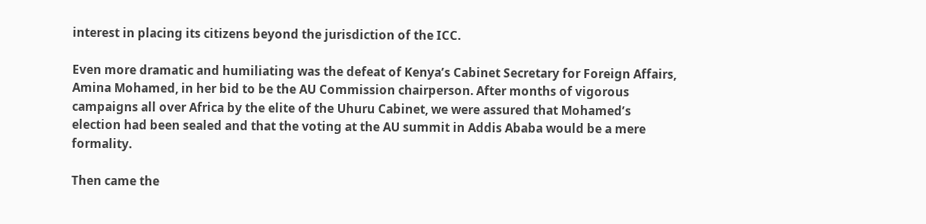interest in placing its citizens beyond the jurisdiction of the ICC.

Even more dramatic and humiliating was the defeat of Kenya’s Cabinet Secretary for Foreign Affairs, Amina Mohamed, in her bid to be the AU Commission chairperson. After months of vigorous campaigns all over Africa by the elite of the Uhuru Cabinet, we were assured that Mohamed’s election had been sealed and that the voting at the AU summit in Addis Ababa would be a mere formality.

Then came the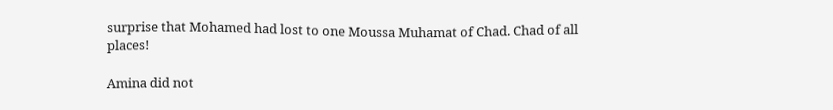surprise that Mohamed had lost to one Moussa Muhamat of Chad. Chad of all places!

Amina did not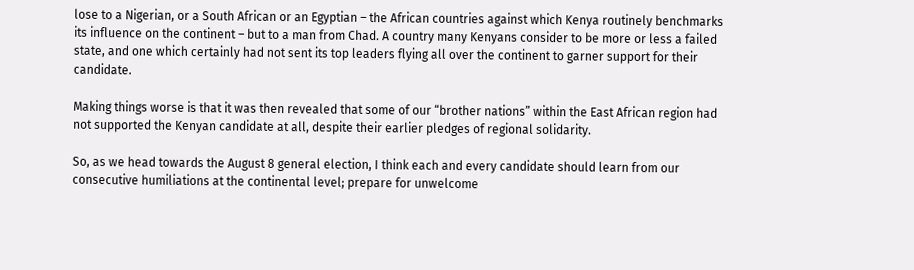lose to a Nigerian, or a South African or an Egyptian – the African countries against which Kenya routinely benchmarks its influence on the continent – but to a man from Chad. A country many Kenyans consider to be more or less a failed state, and one which certainly had not sent its top leaders flying all over the continent to garner support for their candidate.

Making things worse is that it was then revealed that some of our “brother nations” within the East African region had not supported the Kenyan candidate at all, despite their earlier pledges of regional solidarity.

So, as we head towards the August 8 general election, I think each and every candidate should learn from our consecutive humiliations at the continental level; prepare for unwelcome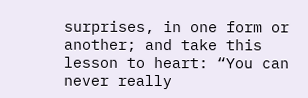surprises, in one form or another; and take this lesson to heart: “You can never really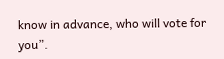know in advance, who will vote for you”.